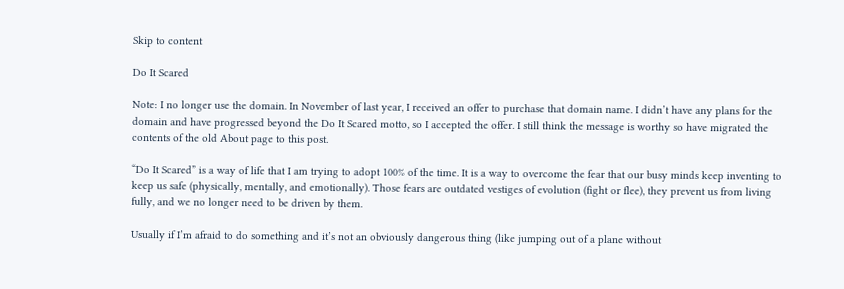Skip to content

Do It Scared

Note: I no longer use the domain. In November of last year, I received an offer to purchase that domain name. I didn’t have any plans for the domain and have progressed beyond the Do It Scared motto, so I accepted the offer. I still think the message is worthy so have migrated the contents of the old About page to this post.

“Do It Scared” is a way of life that I am trying to adopt 100% of the time. It is a way to overcome the fear that our busy minds keep inventing to keep us safe (physically, mentally, and emotionally). Those fears are outdated vestiges of evolution (fight or flee), they prevent us from living fully, and we no longer need to be driven by them.

Usually if I’m afraid to do something and it’s not an obviously dangerous thing (like jumping out of a plane without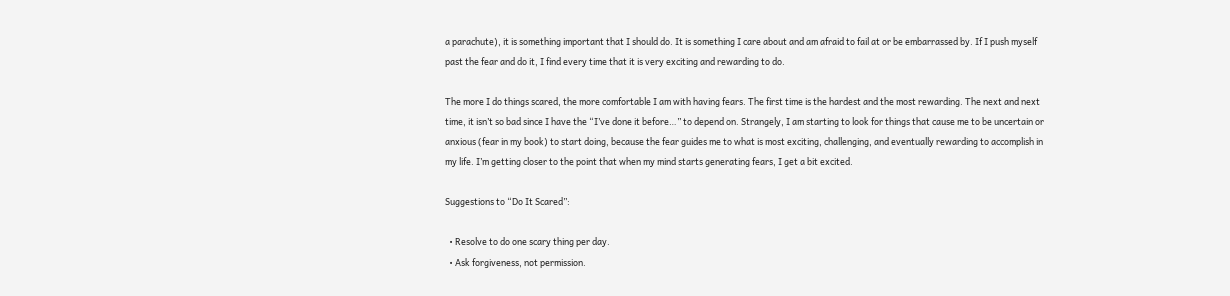a parachute), it is something important that I should do. It is something I care about and am afraid to fail at or be embarrassed by. If I push myself past the fear and do it, I find every time that it is very exciting and rewarding to do.

The more I do things scared, the more comfortable I am with having fears. The first time is the hardest and the most rewarding. The next and next time, it isn’t so bad since I have the “I’ve done it before…” to depend on. Strangely, I am starting to look for things that cause me to be uncertain or anxious (fear in my book) to start doing, because the fear guides me to what is most exciting, challenging, and eventually rewarding to accomplish in my life. I’m getting closer to the point that when my mind starts generating fears, I get a bit excited.

Suggestions to “Do It Scared”:

  • Resolve to do one scary thing per day.
  • Ask forgiveness, not permission.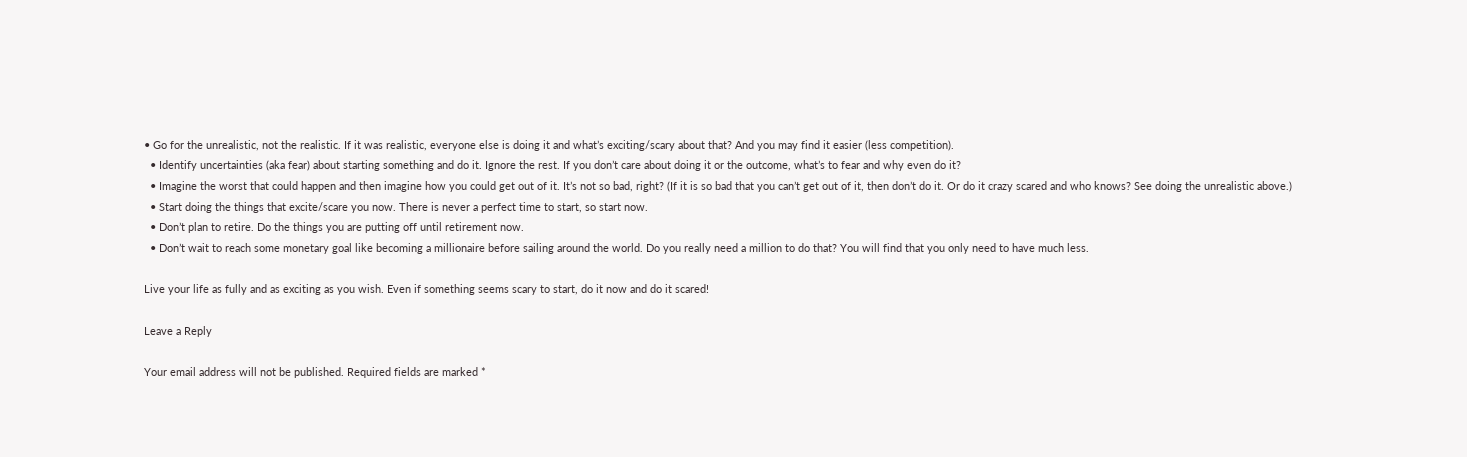• Go for the unrealistic, not the realistic. If it was realistic, everyone else is doing it and what’s exciting/scary about that? And you may find it easier (less competition).
  • Identify uncertainties (aka fear) about starting something and do it. Ignore the rest. If you don’t care about doing it or the outcome, what’s to fear and why even do it?
  • Imagine the worst that could happen and then imagine how you could get out of it. It’s not so bad, right? (If it is so bad that you can’t get out of it, then don’t do it. Or do it crazy scared and who knows? See doing the unrealistic above.)
  • Start doing the things that excite/scare you now. There is never a perfect time to start, so start now.
  • Don’t plan to retire. Do the things you are putting off until retirement now.
  • Don’t wait to reach some monetary goal like becoming a millionaire before sailing around the world. Do you really need a million to do that? You will find that you only need to have much less.

Live your life as fully and as exciting as you wish. Even if something seems scary to start, do it now and do it scared!

Leave a Reply

Your email address will not be published. Required fields are marked *